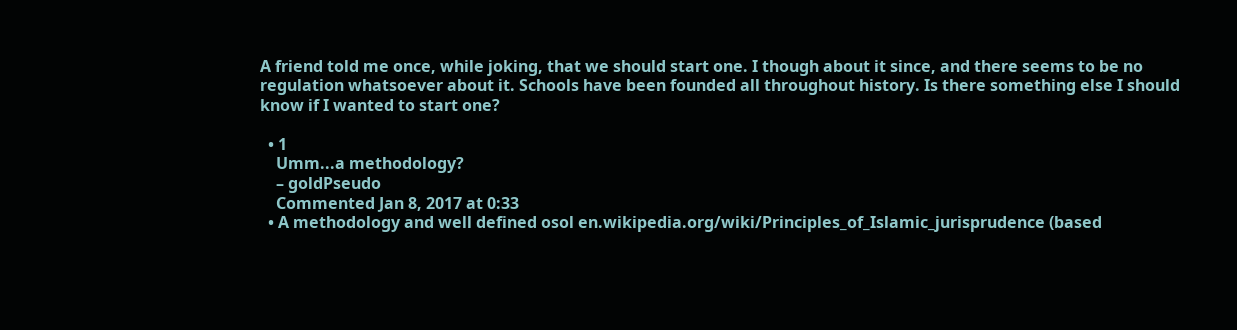A friend told me once, while joking, that we should start one. I though about it since, and there seems to be no regulation whatsoever about it. Schools have been founded all throughout history. Is there something else I should know if I wanted to start one?

  • 1
    Umm...a methodology?
    – goldPseudo
    Commented Jan 8, 2017 at 0:33
  • A methodology and well defined osol en.wikipedia.org/wiki/Principles_of_Islamic_jurisprudence (based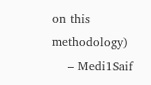on this methodology)
    – Medi1Saif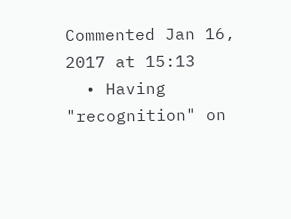Commented Jan 16, 2017 at 15:13
  • Having "recognition" on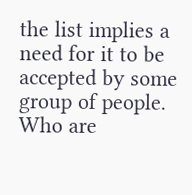the list implies a need for it to be accepted by some group of people. Who are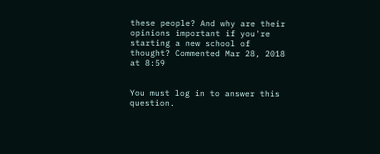these people? And why are their opinions important if you're starting a new school of thought? Commented Mar 28, 2018 at 8:59


You must log in to answer this question.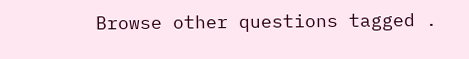Browse other questions tagged .